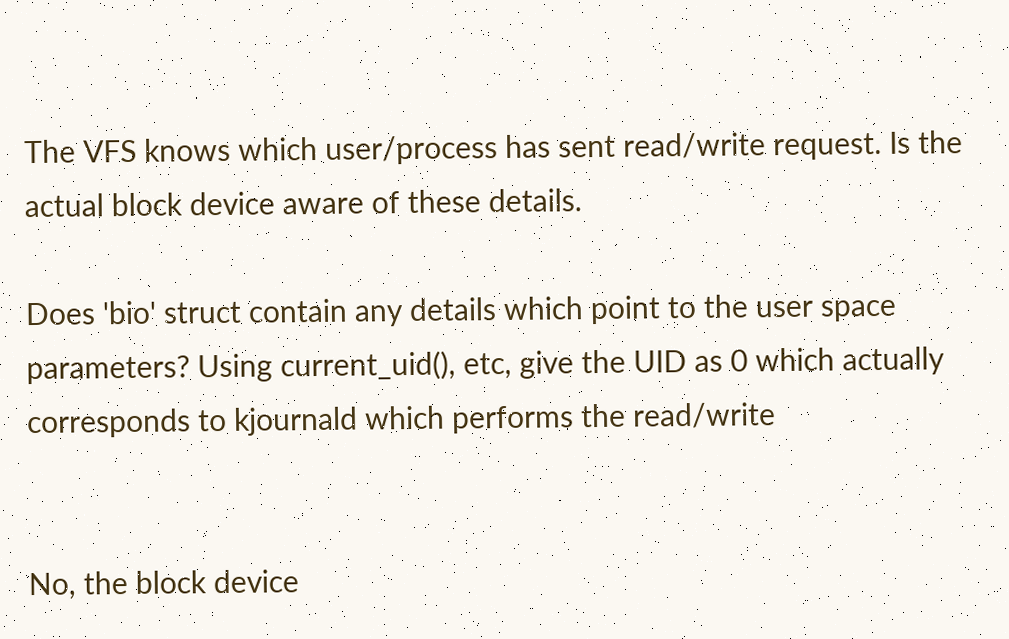The VFS knows which user/process has sent read/write request. Is the actual block device aware of these details.

Does 'bio' struct contain any details which point to the user space parameters? Using current_uid(), etc, give the UID as 0 which actually corresponds to kjournald which performs the read/write


No, the block device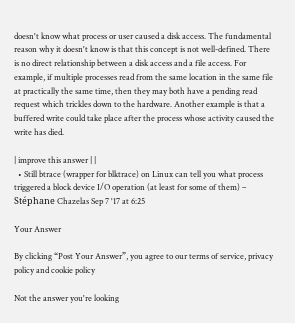doesn't know what process or user caused a disk access. The fundamental reason why it doesn't know is that this concept is not well-defined. There is no direct relationship between a disk access and a file access. For example, if multiple processes read from the same location in the same file at practically the same time, then they may both have a pending read request which trickles down to the hardware. Another example is that a buffered write could take place after the process whose activity caused the write has died.

| improve this answer | |
  • Still btrace (wrapper for blktrace) on Linux can tell you what process triggered a block device I/O operation (at least for some of them) – Stéphane Chazelas Sep 7 '17 at 6:25

Your Answer

By clicking “Post Your Answer”, you agree to our terms of service, privacy policy and cookie policy

Not the answer you're looking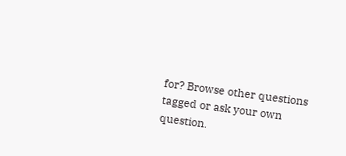for? Browse other questions tagged or ask your own question.